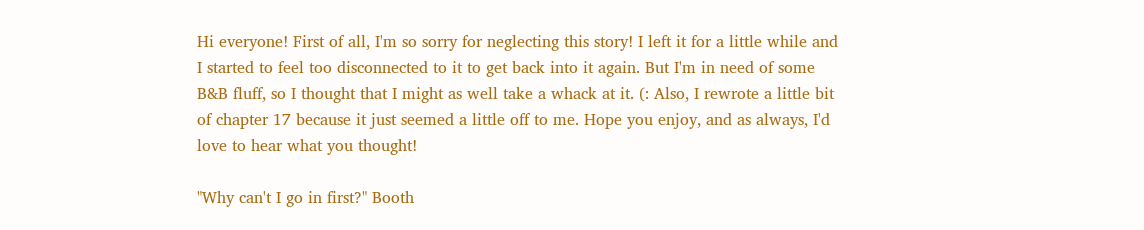Hi everyone! First of all, I'm so sorry for neglecting this story! I left it for a little while and I started to feel too disconnected to it to get back into it again. But I'm in need of some B&B fluff, so I thought that I might as well take a whack at it. (: Also, I rewrote a little bit of chapter 17 because it just seemed a little off to me. Hope you enjoy, and as always, I'd love to hear what you thought!

"Why can't I go in first?" Booth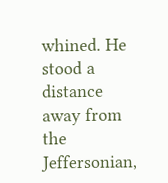whined. He stood a distance away from the Jeffersonian,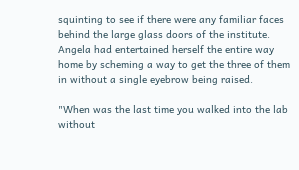squinting to see if there were any familiar faces behind the large glass doors of the institute. Angela had entertained herself the entire way home by scheming a way to get the three of them in without a single eyebrow being raised.

"When was the last time you walked into the lab without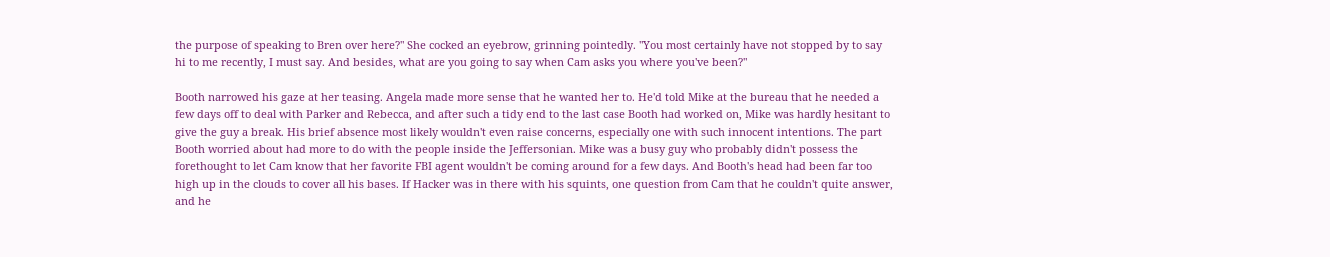the purpose of speaking to Bren over here?" She cocked an eyebrow, grinning pointedly. "You most certainly have not stopped by to say hi to me recently, I must say. And besides, what are you going to say when Cam asks you where you've been?"

Booth narrowed his gaze at her teasing. Angela made more sense that he wanted her to. He'd told Mike at the bureau that he needed a few days off to deal with Parker and Rebecca, and after such a tidy end to the last case Booth had worked on, Mike was hardly hesitant to give the guy a break. His brief absence most likely wouldn't even raise concerns, especially one with such innocent intentions. The part Booth worried about had more to do with the people inside the Jeffersonian. Mike was a busy guy who probably didn't possess the forethought to let Cam know that her favorite FBI agent wouldn't be coming around for a few days. And Booth's head had been far too high up in the clouds to cover all his bases. If Hacker was in there with his squints, one question from Cam that he couldn't quite answer, and he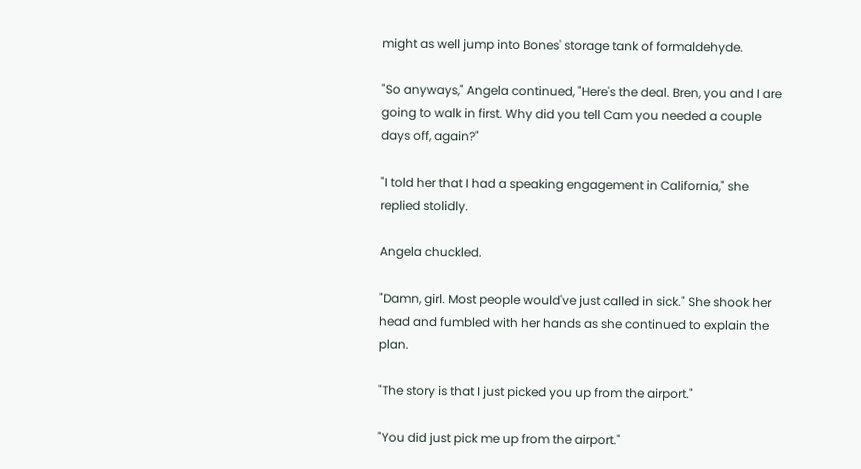might as well jump into Bones' storage tank of formaldehyde.

"So anyways," Angela continued, "Here's the deal. Bren, you and I are going to walk in first. Why did you tell Cam you needed a couple days off, again?"

"I told her that I had a speaking engagement in California," she replied stolidly.

Angela chuckled.

"Damn, girl. Most people would've just called in sick." She shook her head and fumbled with her hands as she continued to explain the plan.

"The story is that I just picked you up from the airport."

"You did just pick me up from the airport."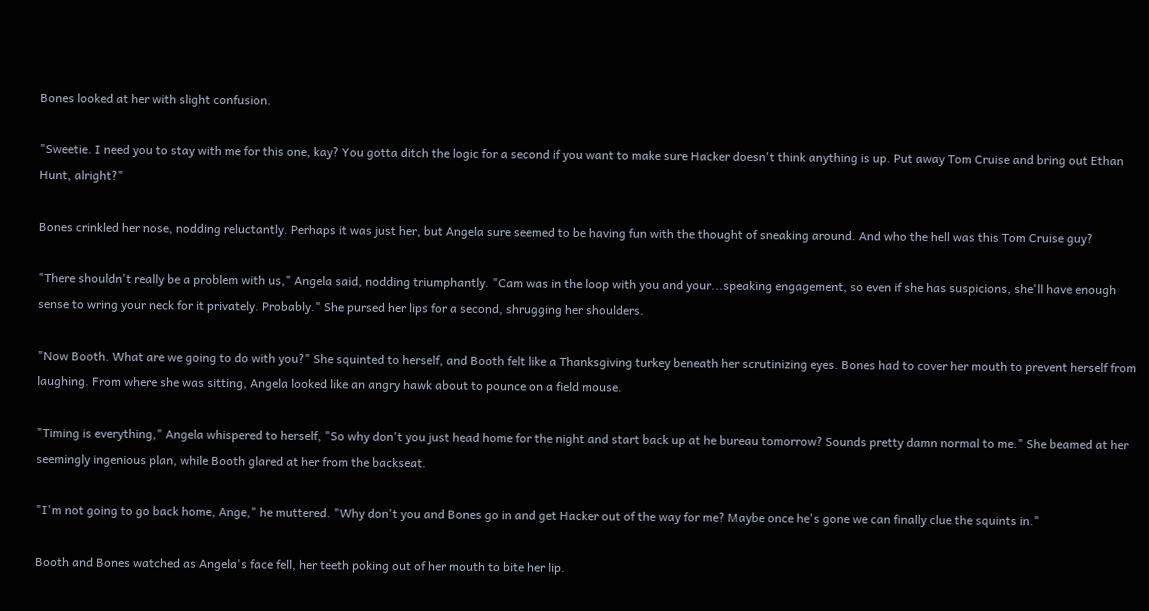Bones looked at her with slight confusion.

"Sweetie. I need you to stay with me for this one, kay? You gotta ditch the logic for a second if you want to make sure Hacker doesn't think anything is up. Put away Tom Cruise and bring out Ethan Hunt, alright?"

Bones crinkled her nose, nodding reluctantly. Perhaps it was just her, but Angela sure seemed to be having fun with the thought of sneaking around. And who the hell was this Tom Cruise guy?

"There shouldn't really be a problem with us," Angela said, nodding triumphantly. "Cam was in the loop with you and your...speaking engagement, so even if she has suspicions, she'll have enough sense to wring your neck for it privately. Probably." She pursed her lips for a second, shrugging her shoulders.

"Now Booth. What are we going to do with you?" She squinted to herself, and Booth felt like a Thanksgiving turkey beneath her scrutinizing eyes. Bones had to cover her mouth to prevent herself from laughing. From where she was sitting, Angela looked like an angry hawk about to pounce on a field mouse.

"Timing is everything," Angela whispered to herself, "So why don't you just head home for the night and start back up at he bureau tomorrow? Sounds pretty damn normal to me." She beamed at her seemingly ingenious plan, while Booth glared at her from the backseat.

"I'm not going to go back home, Ange," he muttered. "Why don't you and Bones go in and get Hacker out of the way for me? Maybe once he's gone we can finally clue the squints in."

Booth and Bones watched as Angela's face fell, her teeth poking out of her mouth to bite her lip.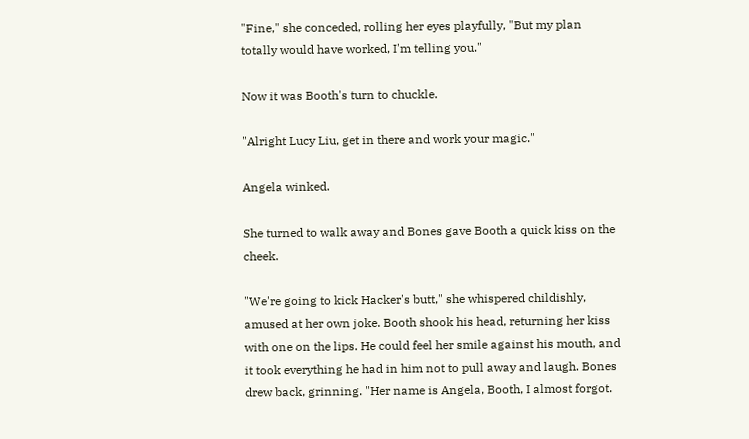"Fine," she conceded, rolling her eyes playfully, "But my plan totally would have worked, I'm telling you."

Now it was Booth's turn to chuckle.

"Alright Lucy Liu, get in there and work your magic."

Angela winked.

She turned to walk away and Bones gave Booth a quick kiss on the cheek.

"We're going to kick Hacker's butt," she whispered childishly, amused at her own joke. Booth shook his head, returning her kiss with one on the lips. He could feel her smile against his mouth, and it took everything he had in him not to pull away and laugh. Bones drew back, grinning. "Her name is Angela, Booth, I almost forgot.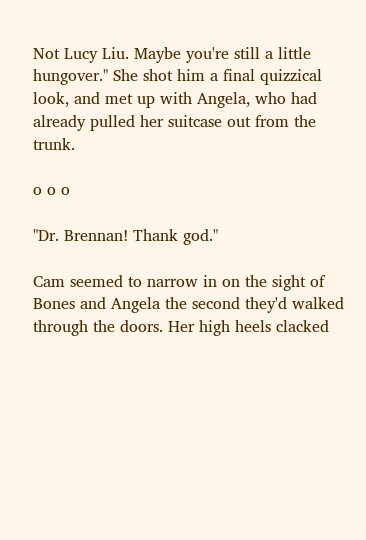Not Lucy Liu. Maybe you're still a little hungover." She shot him a final quizzical look, and met up with Angela, who had already pulled her suitcase out from the trunk.

o o o

"Dr. Brennan! Thank god."

Cam seemed to narrow in on the sight of Bones and Angela the second they'd walked through the doors. Her high heels clacked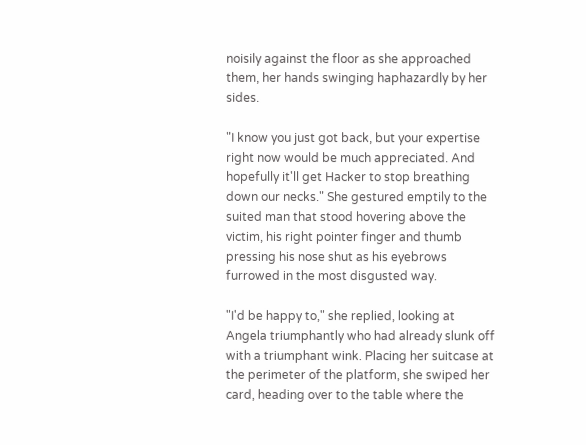noisily against the floor as she approached them, her hands swinging haphazardly by her sides.

"I know you just got back, but your expertise right now would be much appreciated. And hopefully it'll get Hacker to stop breathing down our necks." She gestured emptily to the suited man that stood hovering above the victim, his right pointer finger and thumb pressing his nose shut as his eyebrows furrowed in the most disgusted way.

"I'd be happy to," she replied, looking at Angela triumphantly who had already slunk off with a triumphant wink. Placing her suitcase at the perimeter of the platform, she swiped her card, heading over to the table where the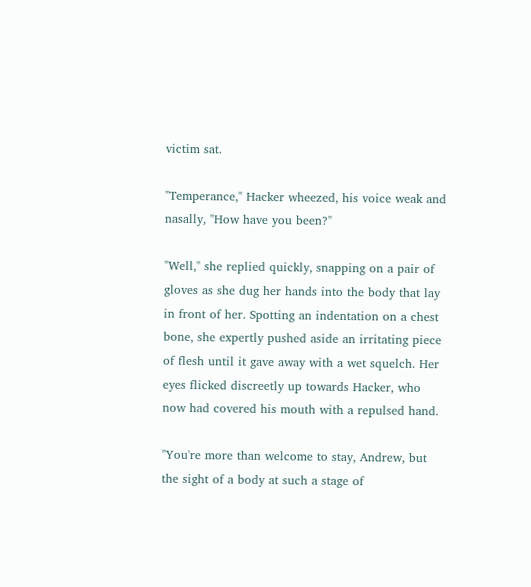victim sat.

"Temperance," Hacker wheezed, his voice weak and nasally, "How have you been?"

"Well," she replied quickly, snapping on a pair of gloves as she dug her hands into the body that lay in front of her. Spotting an indentation on a chest bone, she expertly pushed aside an irritating piece of flesh until it gave away with a wet squelch. Her eyes flicked discreetly up towards Hacker, who now had covered his mouth with a repulsed hand.

"You're more than welcome to stay, Andrew, but the sight of a body at such a stage of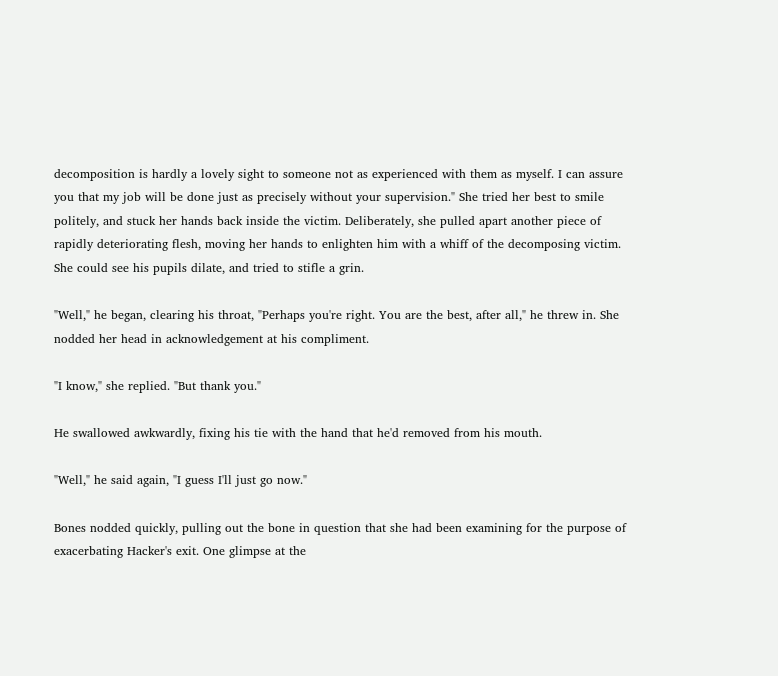decomposition is hardly a lovely sight to someone not as experienced with them as myself. I can assure you that my job will be done just as precisely without your supervision." She tried her best to smile politely, and stuck her hands back inside the victim. Deliberately, she pulled apart another piece of rapidly deteriorating flesh, moving her hands to enlighten him with a whiff of the decomposing victim. She could see his pupils dilate, and tried to stifle a grin.

"Well," he began, clearing his throat, "Perhaps you're right. You are the best, after all," he threw in. She nodded her head in acknowledgement at his compliment.

"I know," she replied. "But thank you."

He swallowed awkwardly, fixing his tie with the hand that he'd removed from his mouth.

"Well," he said again, "I guess I'll just go now."

Bones nodded quickly, pulling out the bone in question that she had been examining for the purpose of exacerbating Hacker's exit. One glimpse at the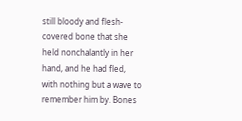still bloody and flesh-covered bone that she held nonchalantly in her hand, and he had fled, with nothing but a wave to remember him by. Bones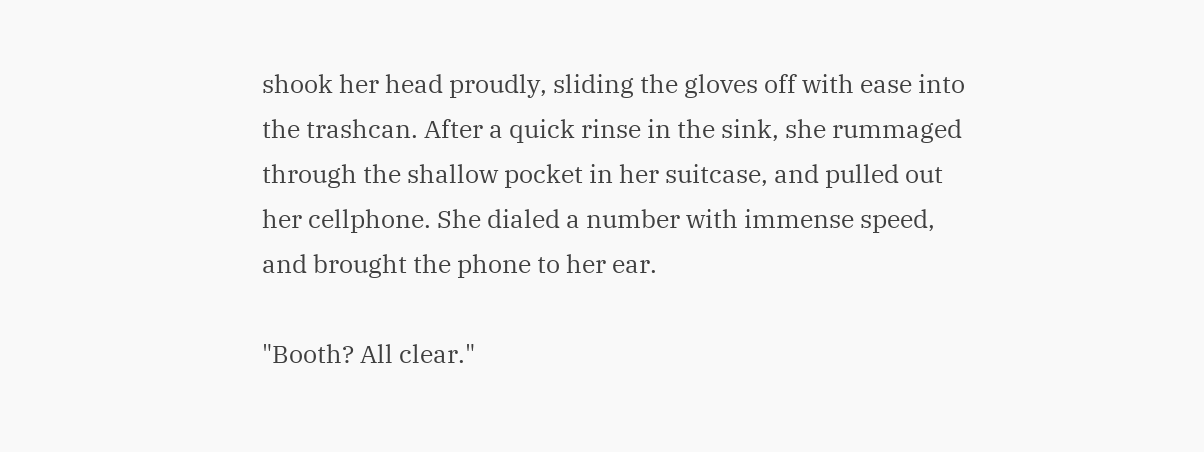shook her head proudly, sliding the gloves off with ease into the trashcan. After a quick rinse in the sink, she rummaged through the shallow pocket in her suitcase, and pulled out her cellphone. She dialed a number with immense speed, and brought the phone to her ear.

"Booth? All clear."